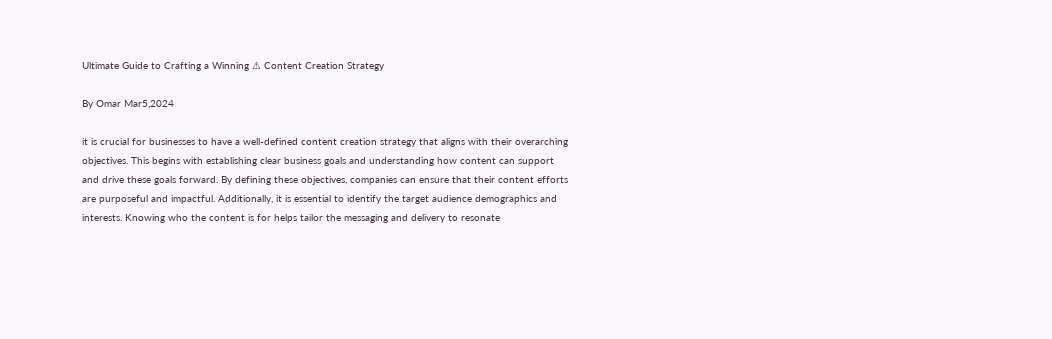Ultimate Guide to Crafting a Winning ⚠ Content Creation Strategy

By Omar Mar5,2024

it is crucial for businesses to have a well-defined content creation strategy that aligns with their overarching objectives. This begins with establishing clear business goals and understanding how content can support and drive these goals forward. By defining these objectives, companies can ensure that their content efforts are purposeful and impactful. Additionally, it is essential to identify the target audience demographics and interests. Knowing who the content is for helps tailor the messaging and delivery to resonate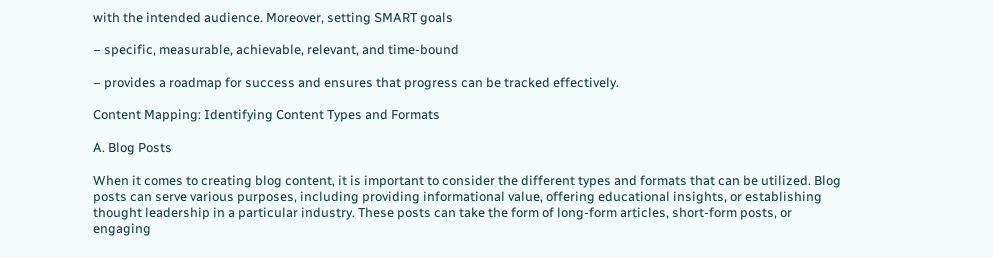with the intended audience. Moreover, setting SMART goals

– specific, measurable, achievable, relevant, and time-bound

– provides a roadmap for success and ensures that progress can be tracked effectively.

Content Mapping: Identifying Content Types and Formats

A. Blog Posts

When it comes to creating blog content, it is important to consider the different types and formats that can be utilized. Blog posts can serve various purposes, including providing informational value, offering educational insights, or establishing thought leadership in a particular industry. These posts can take the form of long-form articles, short-form posts, or engaging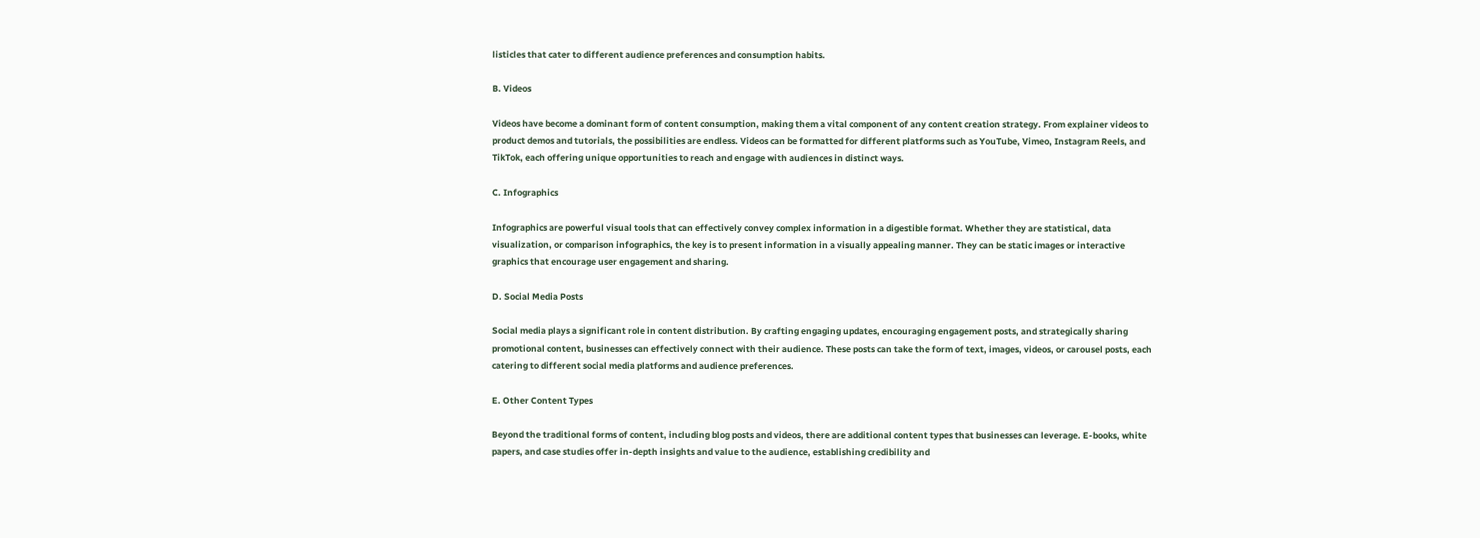listicles that cater to different audience preferences and consumption habits.

B. Videos

Videos have become a dominant form of content consumption, making them a vital component of any content creation strategy. From explainer videos to product demos and tutorials, the possibilities are endless. Videos can be formatted for different platforms such as YouTube, Vimeo, Instagram Reels, and TikTok, each offering unique opportunities to reach and engage with audiences in distinct ways.

C. Infographics

Infographics are powerful visual tools that can effectively convey complex information in a digestible format. Whether they are statistical, data visualization, or comparison infographics, the key is to present information in a visually appealing manner. They can be static images or interactive graphics that encourage user engagement and sharing.

D. Social Media Posts

Social media plays a significant role in content distribution. By crafting engaging updates, encouraging engagement posts, and strategically sharing promotional content, businesses can effectively connect with their audience. These posts can take the form of text, images, videos, or carousel posts, each catering to different social media platforms and audience preferences.

E. Other Content Types

Beyond the traditional forms of content, including blog posts and videos, there are additional content types that businesses can leverage. E-books, white papers, and case studies offer in-depth insights and value to the audience, establishing credibility and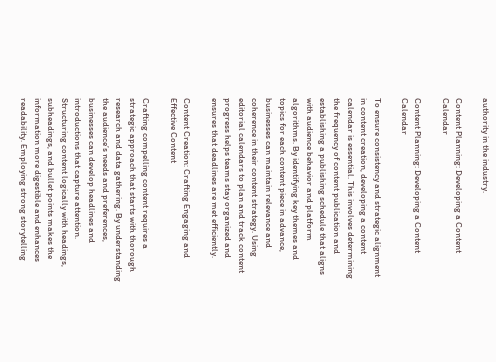authority in the industry.

Content Planning: Developing a Content Calendar

Content Planning: Developing a Content Calendar

To ensure consistency and strategic alignment in content creation, developing a content calendar is essential. This involves determining the frequency of content publication and establishing a publishing schedule that aligns with audience behavior and platform algorithms. By identifying key themes and topics for each content piece in advance, businesses can maintain relevance and coherence in their content strategy. Using editorial calendars to plan and track content progress helps teams stay organized and ensures that deadlines are met efficiently.

Content Creation: Crafting Engaging and Effective Content

Crafting compelling content requires a strategic approach that starts with thorough research and data gathering. By understanding the audience’s needs and preferences, businesses can develop headlines and introductions that capture attention. Structuring content logically with headings, subheadings, and bullet points makes the information more digestible and enhances readability. Employing strong storytelling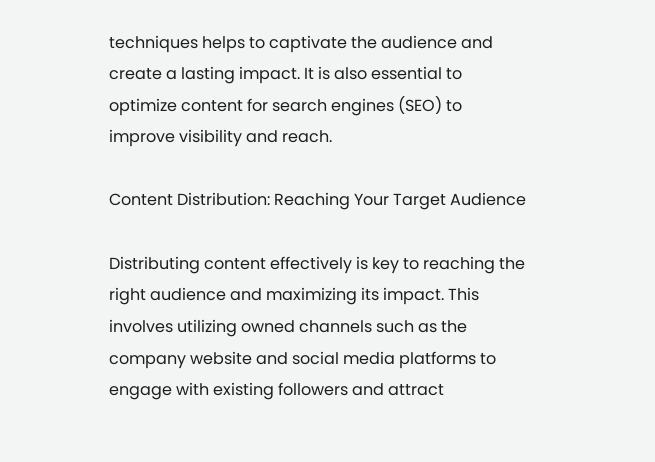techniques helps to captivate the audience and create a lasting impact. It is also essential to optimize content for search engines (SEO) to improve visibility and reach.

Content Distribution: Reaching Your Target Audience

Distributing content effectively is key to reaching the right audience and maximizing its impact. This involves utilizing owned channels such as the company website and social media platforms to engage with existing followers and attract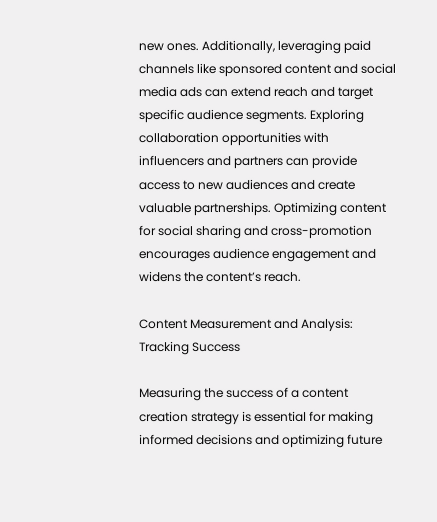new ones. Additionally, leveraging paid channels like sponsored content and social media ads can extend reach and target specific audience segments. Exploring collaboration opportunities with influencers and partners can provide access to new audiences and create valuable partnerships. Optimizing content for social sharing and cross-promotion encourages audience engagement and widens the content’s reach.

Content Measurement and Analysis: Tracking Success

Measuring the success of a content creation strategy is essential for making informed decisions and optimizing future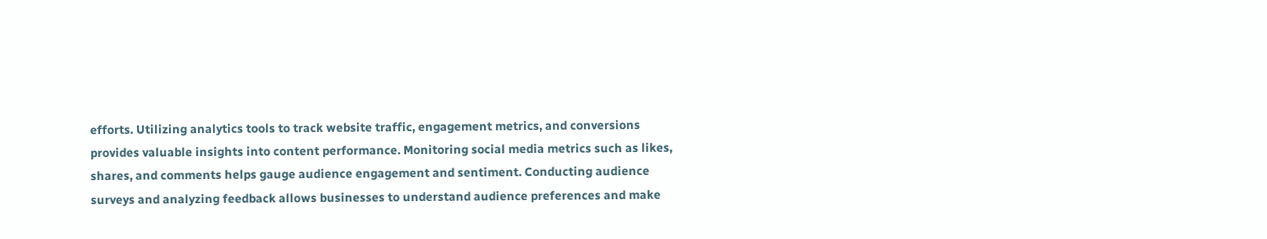efforts. Utilizing analytics tools to track website traffic, engagement metrics, and conversions provides valuable insights into content performance. Monitoring social media metrics such as likes, shares, and comments helps gauge audience engagement and sentiment. Conducting audience surveys and analyzing feedback allows businesses to understand audience preferences and make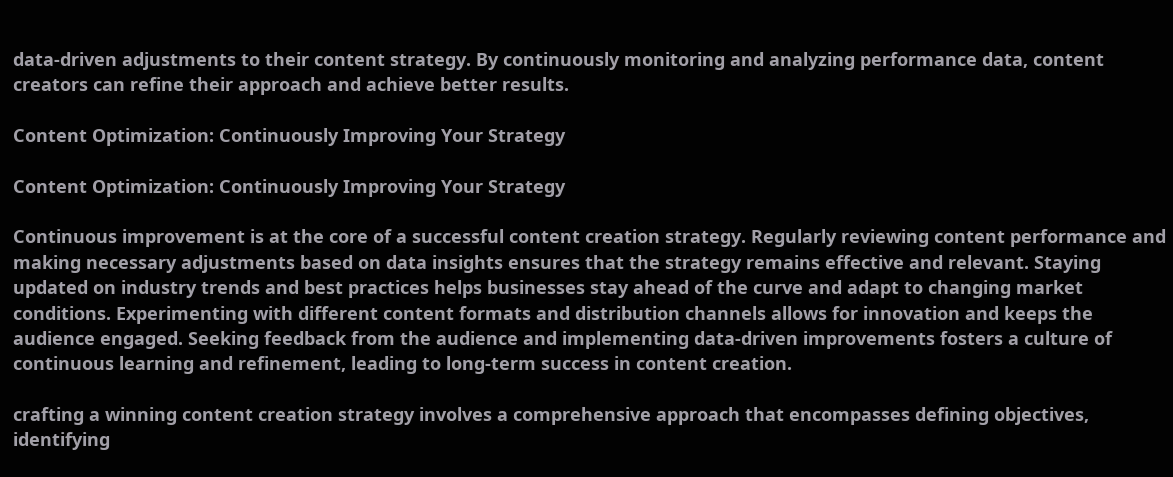data-driven adjustments to their content strategy. By continuously monitoring and analyzing performance data, content creators can refine their approach and achieve better results.

Content Optimization: Continuously Improving Your Strategy

Content Optimization: Continuously Improving Your Strategy

Continuous improvement is at the core of a successful content creation strategy. Regularly reviewing content performance and making necessary adjustments based on data insights ensures that the strategy remains effective and relevant. Staying updated on industry trends and best practices helps businesses stay ahead of the curve and adapt to changing market conditions. Experimenting with different content formats and distribution channels allows for innovation and keeps the audience engaged. Seeking feedback from the audience and implementing data-driven improvements fosters a culture of continuous learning and refinement, leading to long-term success in content creation.

crafting a winning content creation strategy involves a comprehensive approach that encompasses defining objectives, identifying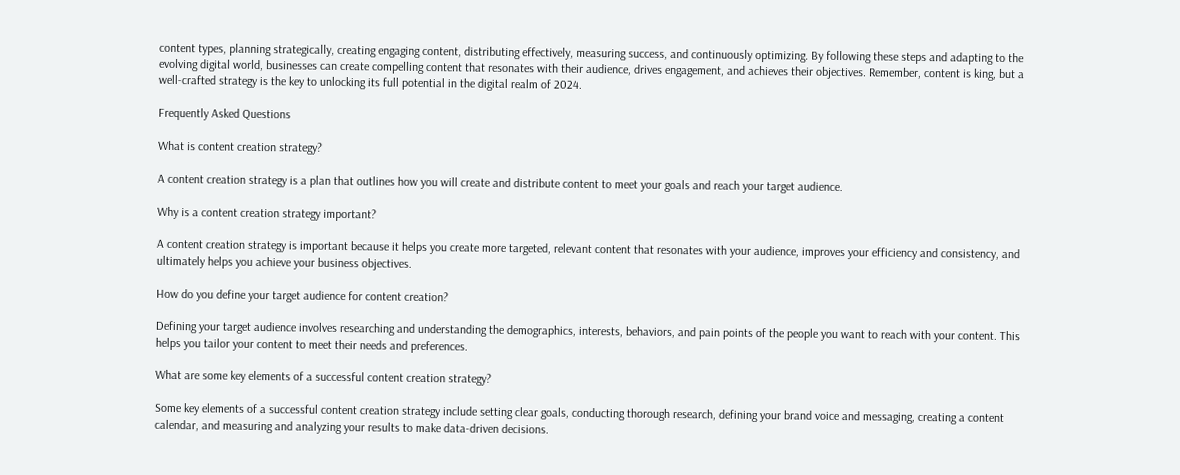content types, planning strategically, creating engaging content, distributing effectively, measuring success, and continuously optimizing. By following these steps and adapting to the evolving digital world, businesses can create compelling content that resonates with their audience, drives engagement, and achieves their objectives. Remember, content is king, but a well-crafted strategy is the key to unlocking its full potential in the digital realm of 2024.

Frequently Asked Questions

What is content creation strategy?

A content creation strategy is a plan that outlines how you will create and distribute content to meet your goals and reach your target audience.

Why is a content creation strategy important?

A content creation strategy is important because it helps you create more targeted, relevant content that resonates with your audience, improves your efficiency and consistency, and ultimately helps you achieve your business objectives.

How do you define your target audience for content creation?

Defining your target audience involves researching and understanding the demographics, interests, behaviors, and pain points of the people you want to reach with your content. This helps you tailor your content to meet their needs and preferences.

What are some key elements of a successful content creation strategy?

Some key elements of a successful content creation strategy include setting clear goals, conducting thorough research, defining your brand voice and messaging, creating a content calendar, and measuring and analyzing your results to make data-driven decisions.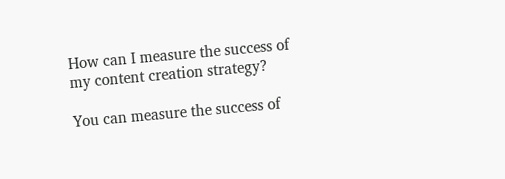How can I measure the success of my content creation strategy?

You can measure the success of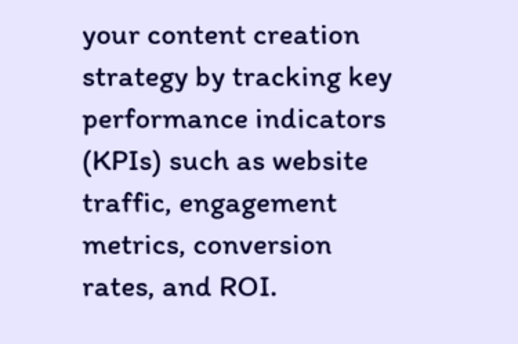your content creation strategy by tracking key performance indicators (KPIs) such as website traffic, engagement metrics, conversion rates, and ROI.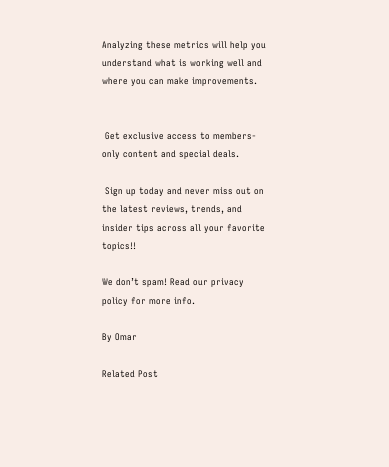Analyzing these metrics will help you understand what is working well and where you can make improvements.


 Get exclusive access to members-only content and special deals.

 Sign up today and never miss out on the latest reviews, trends, and insider tips across all your favorite topics!!

We don’t spam! Read our privacy policy for more info.

By Omar

Related Post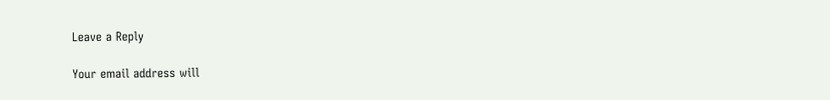Leave a Reply

Your email address will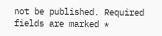not be published. Required fields are marked *